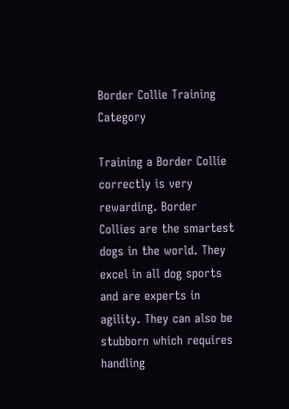Border Collie Training Category

Training a Border Collie correctly is very rewarding. Border Collies are the smartest dogs in the world. They excel in all dog sports and are experts in agility. They can also be stubborn which requires handling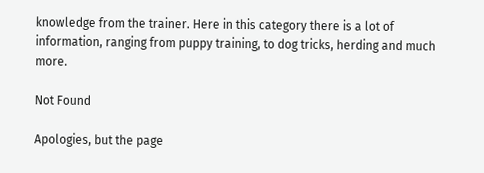knowledge from the trainer. Here in this category there is a lot of information, ranging from puppy training, to dog tricks, herding and much more.

Not Found

Apologies, but the page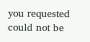you requested could not be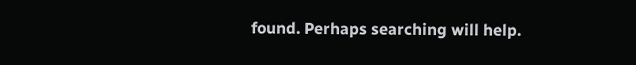found. Perhaps searching will help.